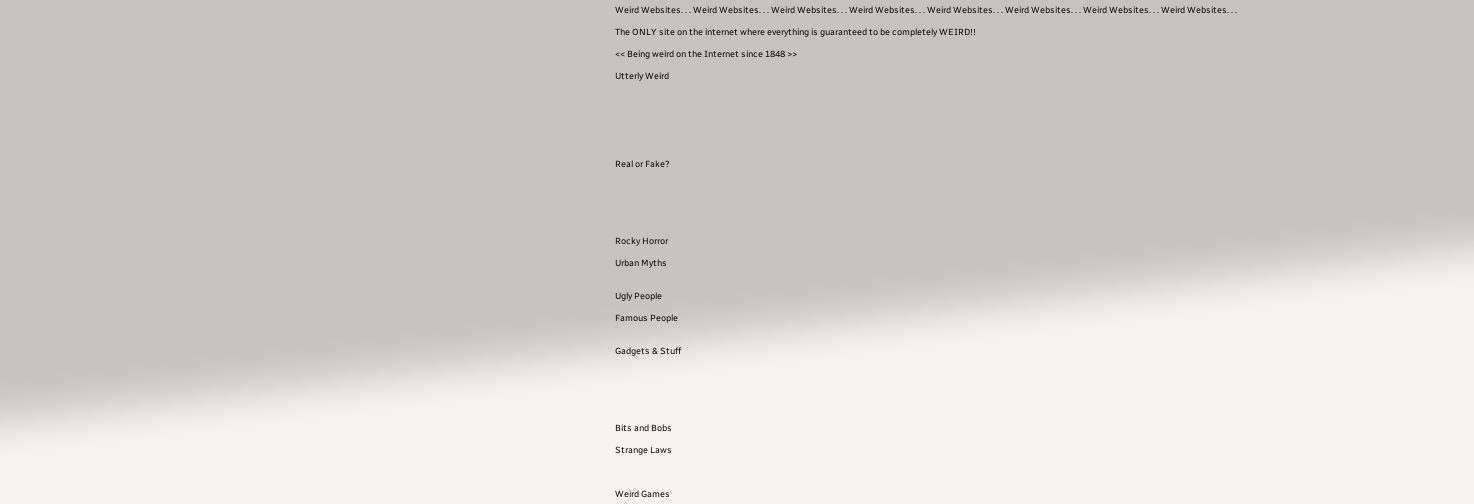Weird Websites. . . Weird Websites. . . Weird Websites. . . Weird Websites. . . Weird Websites. . . Weird Websites. . . Weird Websites. . . Weird Websites. . .

The ONLY site on the internet where everything is guaranteed to be completely WEIRD!!

<< Being weird on the Internet since 1848 >>

Utterly Weird







Real or Fake?






Rocky Horror

Urban Myths


Ugly People

Famous People


Gadgets & Stuff






Bits and Bobs

Strange Laws



Weird Games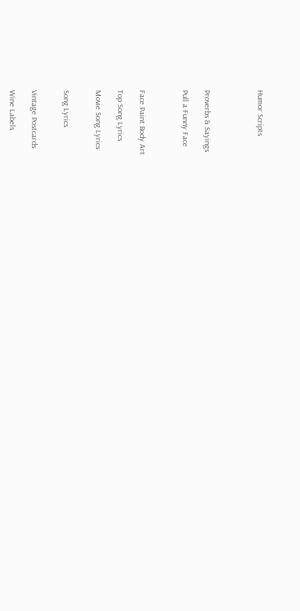Humor Scripts




Proverbs & Sayings

Pull a Funny Face



Face Paint Body Art

Top Song Lyrics

Movie Song Lyrics


Song Lyrics


Vintage Postcards

Wine Labels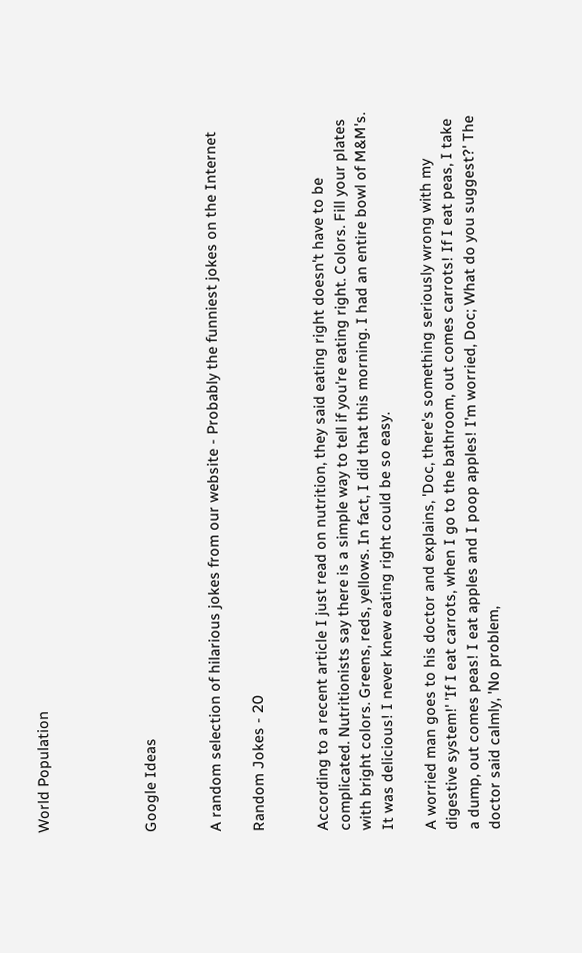World Population




Google Ideas


A random selection of hilarious jokes from our website - Probably the funniest jokes on the Internet

Random Jokes - 20


According to a recent article I just read on nutrition, they said eating right doesn't have to be complicated. Nutritionists say there is a simple way to tell if you're eating right. Colors. Fill your plates with bright colors. Greens, reds, yellows. In fact, I did that this morning. I had an entire bowl of M&M's. It was delicious! I never knew eating right could be so easy.

A worried man goes to his doctor and explains, 'Doc, there's something seriously wrong with my digestive system!' 'If I eat carrots, when I go to the bathroom, out comes carrots! If I eat peas, I take a dump, out comes peas! I eat apples and I poop apples! I'm worried, Doc; What do you suggest?' The doctor said calmly, 'No problem,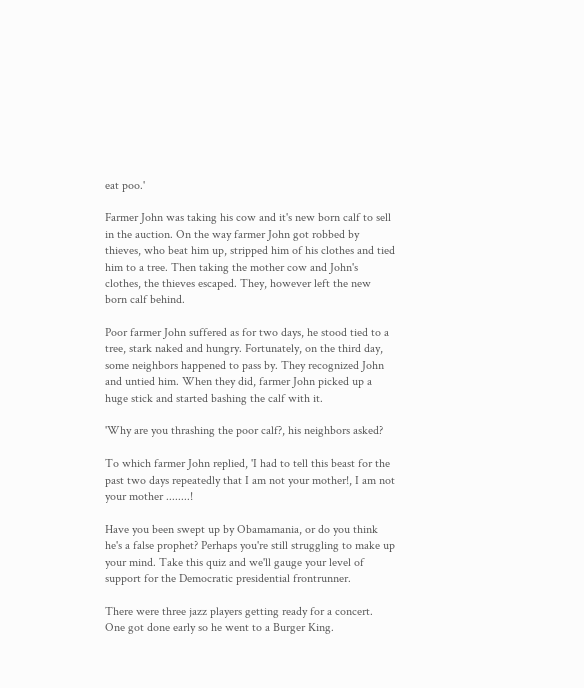eat poo.'

Farmer John was taking his cow and it's new born calf to sell in the auction. On the way farmer John got robbed by thieves, who beat him up, stripped him of his clothes and tied him to a tree. Then taking the mother cow and John's clothes, the thieves escaped. They, however left the new born calf behind.

Poor farmer John suffered as for two days, he stood tied to a tree, stark naked and hungry. Fortunately, on the third day, some neighbors happened to pass by. They recognized John and untied him. When they did, farmer John picked up a huge stick and started bashing the calf with it.

'Why are you thrashing the poor calf?, his neighbors asked?

To which farmer John replied, 'I had to tell this beast for the past two days repeatedly that I am not your mother!, I am not your mother ........!

Have you been swept up by Obamamania, or do you think he's a false prophet? Perhaps you're still struggling to make up your mind. Take this quiz and we'll gauge your level of support for the Democratic presidential frontrunner.

There were three jazz players getting ready for a concert. One got done early so he went to a Burger King.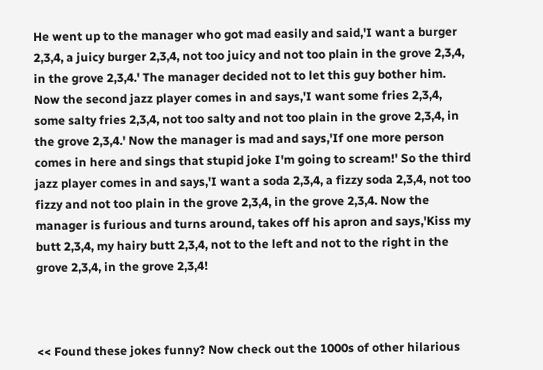He went up to the manager who got mad easily and said,'I want a burger 2,3,4, a juicy burger 2,3,4, not too juicy and not too plain in the grove 2,3,4, in the grove 2,3,4.' The manager decided not to let this guy bother him. Now the second jazz player comes in and says,'I want some fries 2,3,4, some salty fries 2,3,4, not too salty and not too plain in the grove 2,3,4, in the grove 2,3,4.' Now the manager is mad and says,'If one more person comes in here and sings that stupid joke I'm going to scream!' So the third jazz player comes in and says,'I want a soda 2,3,4, a fizzy soda 2,3,4, not too fizzy and not too plain in the grove 2,3,4, in the grove 2,3,4. Now the manager is furious and turns around, takes off his apron and says,'Kiss my butt 2,3,4, my hairy butt 2,3,4, not to the left and not to the right in the grove 2,3,4, in the grove 2,3,4!



<< Found these jokes funny? Now check out the 1000s of other hilarious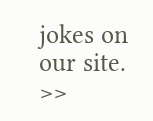jokes on our site. >>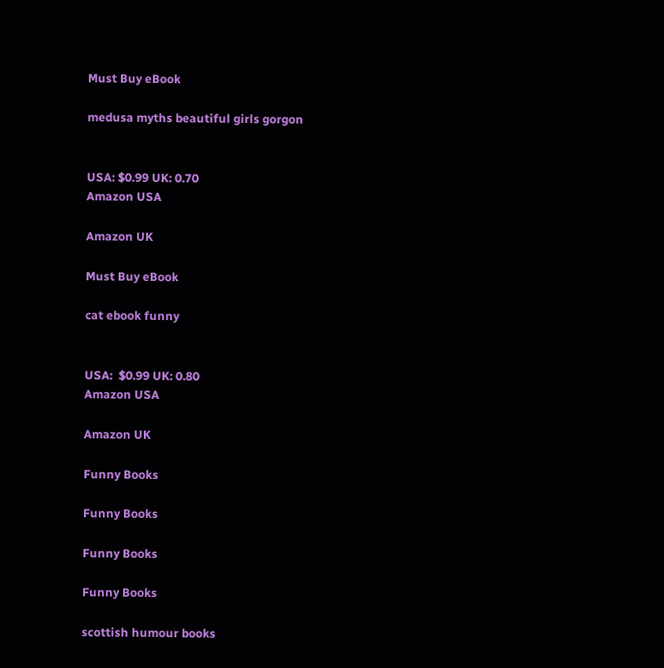Must Buy eBook

medusa myths beautiful girls gorgon


USA: $0.99 UK: 0.70
Amazon USA

Amazon UK

Must Buy eBook

cat ebook funny


USA:  $0.99 UK: 0.80
Amazon USA

Amazon UK

Funny Books

Funny Books

Funny Books

Funny Books

scottish humour books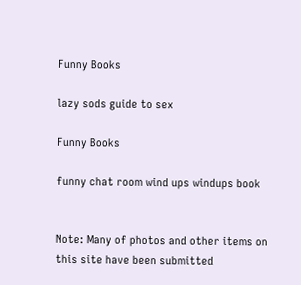Funny Books

lazy sods guide to sex

Funny Books

funny chat room wind ups windups book


Note: Many of photos and other items on this site have been submitted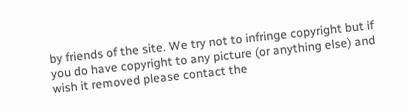by friends of the site. We try not to infringe copyright but if you do have copyright to any picture (or anything else) and wish it removed please contact the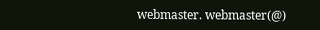webmaster. webmaster(@)